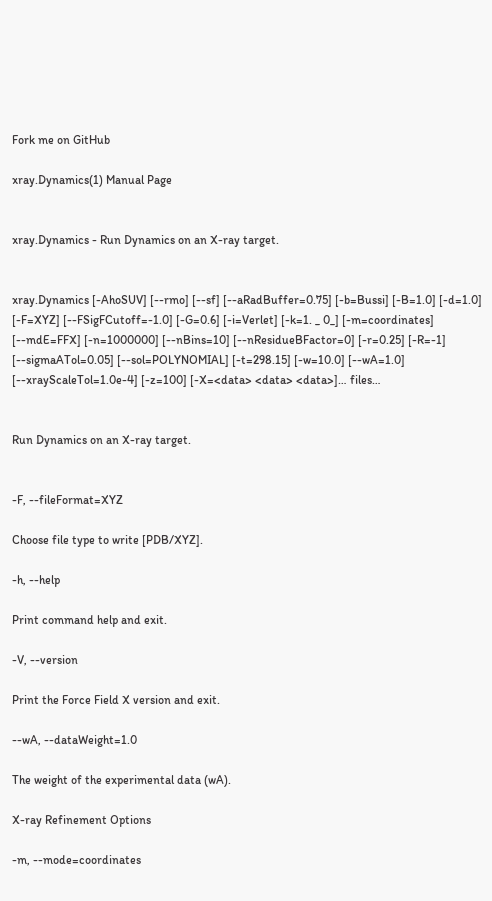Fork me on GitHub

xray.Dynamics(1) Manual Page


xray.Dynamics - Run Dynamics on an X-ray target.


xray.Dynamics [-AhoSUV] [--rmo] [--sf] [--aRadBuffer=0.75] [-b=Bussi] [-B=1.0] [-d=1.0] [-F=XYZ] [--FSigFCutoff=-1.0] [-G=0.6] [-i=Verlet] [-k=1. _ 0_] [-m=coordinates] [--mdE=FFX] [-n=1000000] [--nBins=10] [--nResidueBFactor=0] [-r=0.25] [-R=-1] [--sigmaATol=0.05] [--sol=POLYNOMIAL] [-t=298.15] [-w=10.0] [--wA=1.0] [--xrayScaleTol=1.0e-4] [-z=100] [-X=<data> <data> <data>]… files…


Run Dynamics on an X-ray target.


-F, --fileFormat=XYZ

Choose file type to write [PDB/XYZ].

-h, --help

Print command help and exit.

-V, --version

Print the Force Field X version and exit.

--wA, --dataWeight=1.0

The weight of the experimental data (wA).

X-ray Refinement Options

-m, --mode=coordinates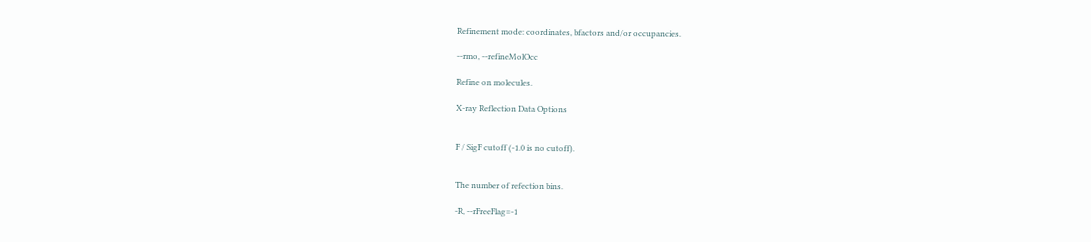Refinement mode: coordinates, bfactors and/or occupancies.

--rmo, --refineMolOcc

Refine on molecules.

X-ray Reflection Data Options


F / SigF cutoff (-1.0 is no cutoff).


The number of refection bins.

-R, --rFreeFlag=-1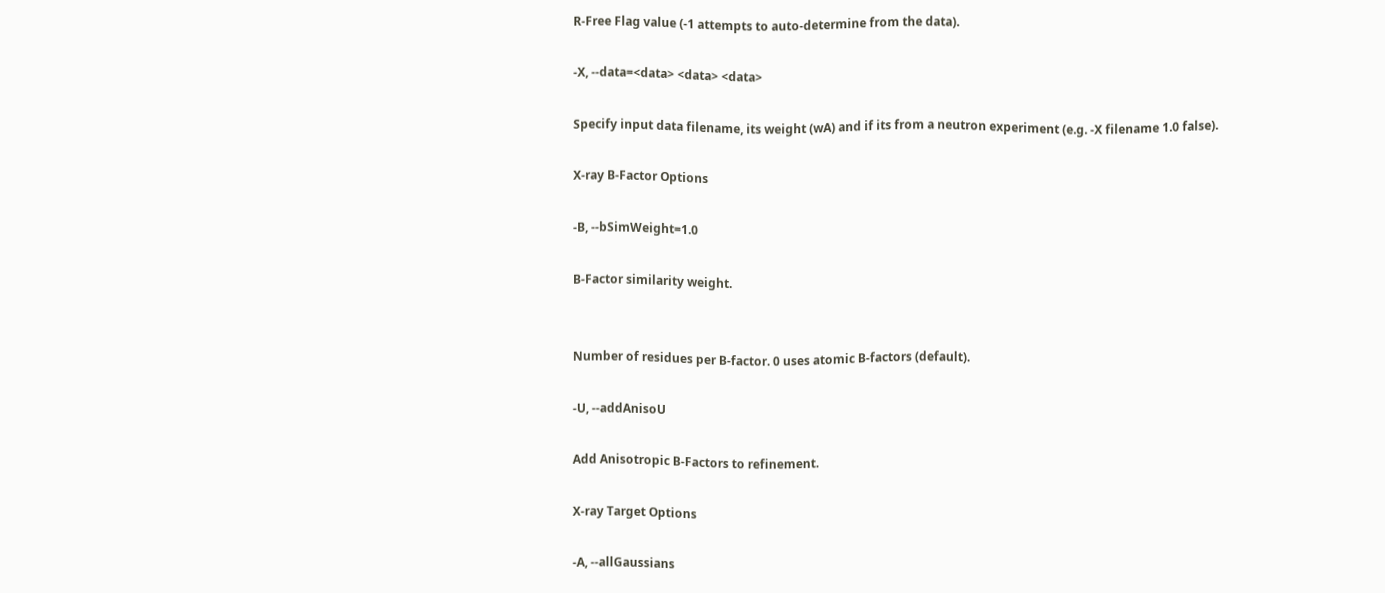R-Free Flag value (-1 attempts to auto-determine from the data).

-X, --data=<data> <data> <data>

Specify input data filename, its weight (wA) and if its from a neutron experiment (e.g. -X filename 1.0 false).

X-ray B-Factor Options

-B, --bSimWeight=1.0

B-Factor similarity weight.


Number of residues per B-factor. 0 uses atomic B-factors (default).

-U, --addAnisoU

Add Anisotropic B-Factors to refinement.

X-ray Target Options

-A, --allGaussians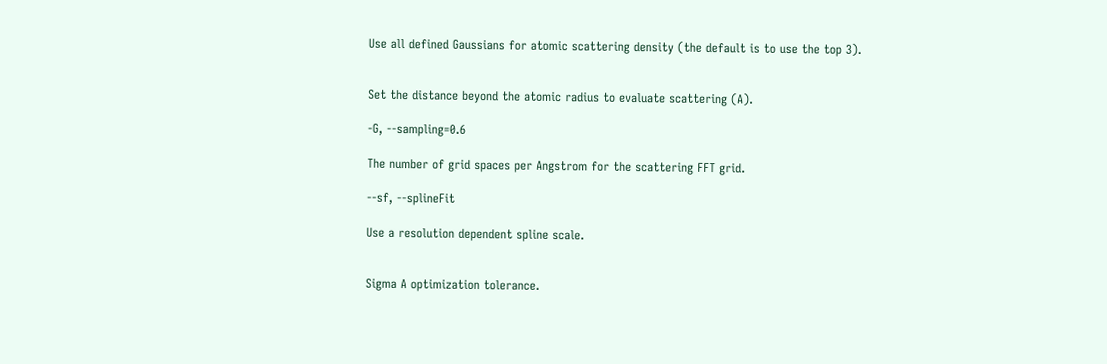Use all defined Gaussians for atomic scattering density (the default is to use the top 3).


Set the distance beyond the atomic radius to evaluate scattering (A).

-G, --sampling=0.6

The number of grid spaces per Angstrom for the scattering FFT grid.

--sf, --splineFit

Use a resolution dependent spline scale.


Sigma A optimization tolerance.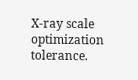X-ray scale optimization tolerance.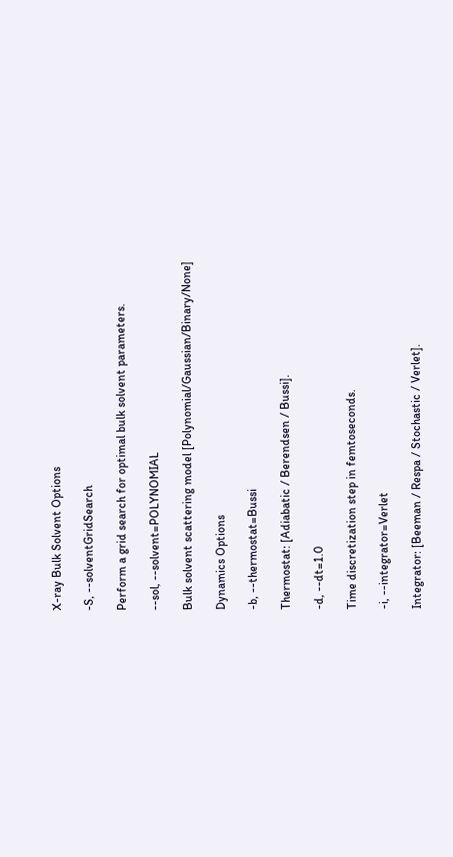X-ray Bulk Solvent Options

-S, --solventGridSearch

Perform a grid search for optimal bulk solvent parameters.

--sol, --solvent=POLYNOMIAL

Bulk solvent scattering model [Polynomial/Gaussian/Binary/None]

Dynamics Options

-b, --thermostat=Bussi

Thermostat: [Adiabatic / Berendsen / Bussi].

-d, --dt=1.0

Time discretization step in femtoseconds.

-i, --integrator=Verlet

Integrator: [Beeman / Respa / Stochastic / Verlet].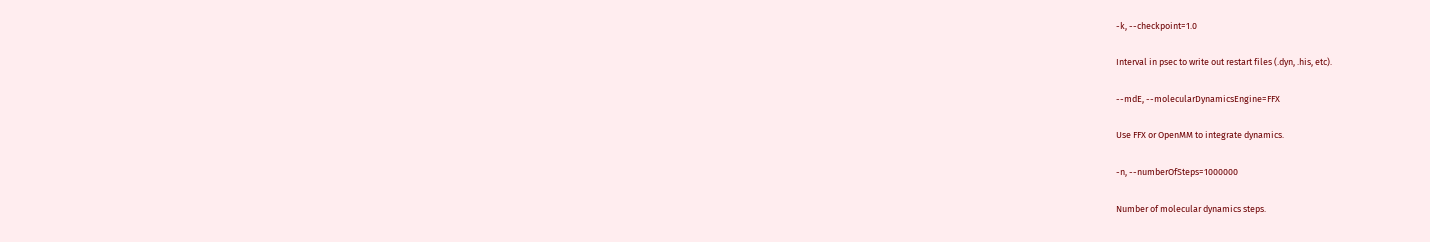-k, --checkpoint=1.0

Interval in psec to write out restart files (.dyn, .his, etc).

--mdE, --molecularDynamicsEngine=FFX

Use FFX or OpenMM to integrate dynamics.

-n, --numberOfSteps=1000000

Number of molecular dynamics steps.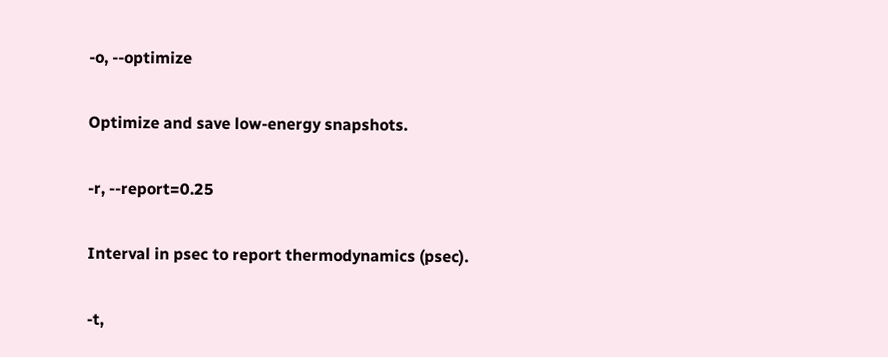-o, --optimize

Optimize and save low-energy snapshots.

-r, --report=0.25

Interval in psec to report thermodynamics (psec).

-t,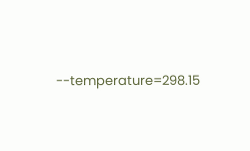--temperature=298.15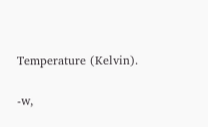Temperature (Kelvin).

-w,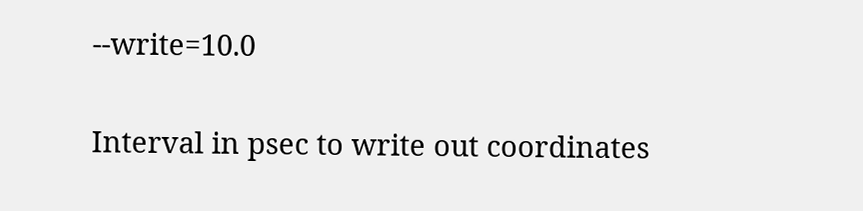--write=10.0

Interval in psec to write out coordinates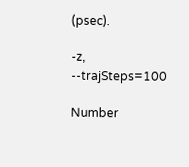(psec).

-z, --trajSteps=100

Number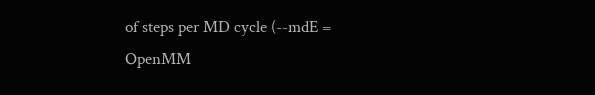of steps per MD cycle (--mdE = OpenMM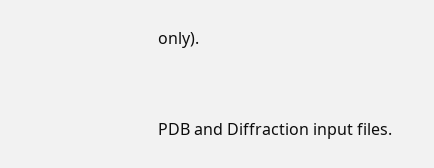only).



PDB and Diffraction input files.